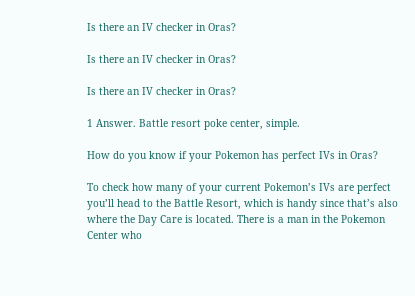Is there an IV checker in Oras?

Is there an IV checker in Oras?

Is there an IV checker in Oras?

1 Answer. Battle resort poke center, simple.

How do you know if your Pokemon has perfect IVs in Oras?

To check how many of your current Pokemon’s IVs are perfect you’ll head to the Battle Resort, which is handy since that’s also where the Day Care is located. There is a man in the Pokemon Center who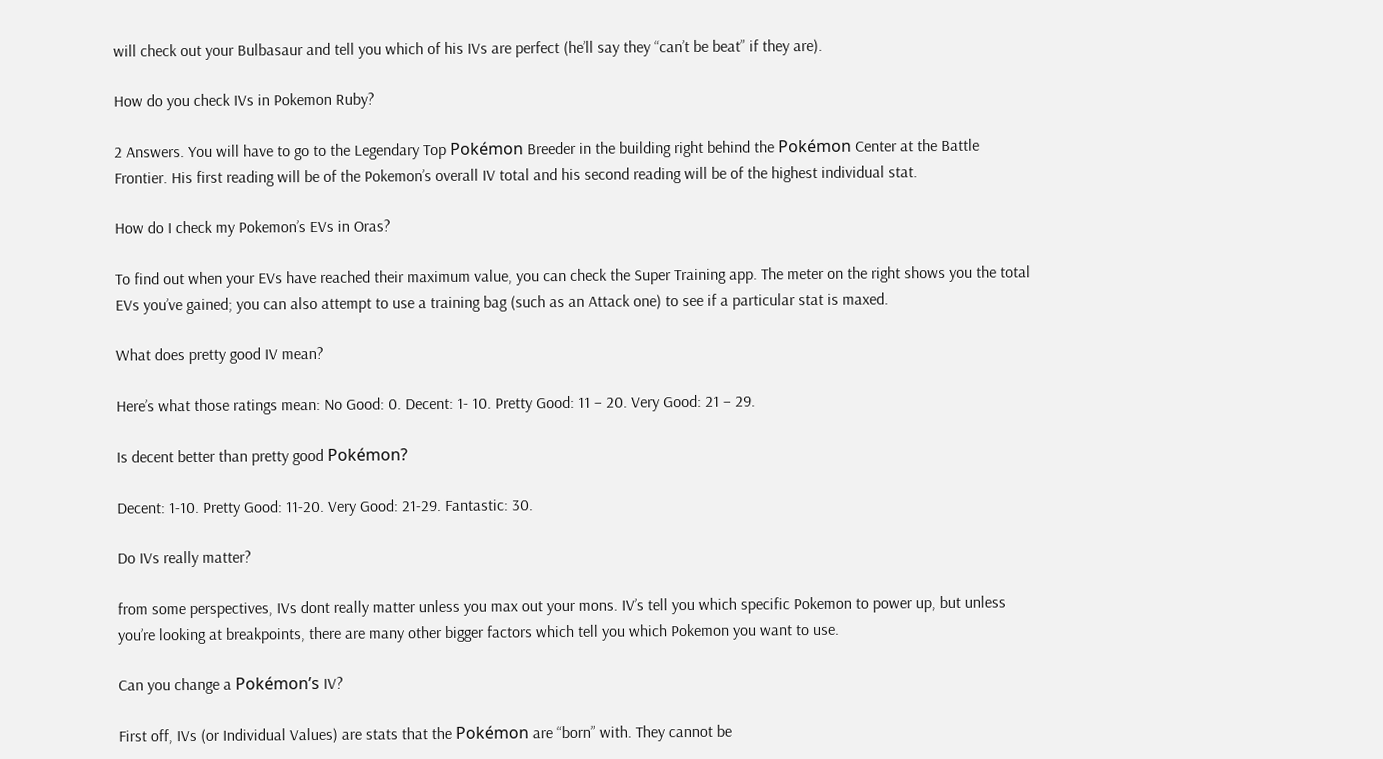will check out your Bulbasaur and tell you which of his IVs are perfect (he’ll say they “can’t be beat” if they are).

How do you check IVs in Pokemon Ruby?

2 Answers. You will have to go to the Legendary Top Pokémon Breeder in the building right behind the Pokémon Center at the Battle Frontier. His first reading will be of the Pokemon’s overall IV total and his second reading will be of the highest individual stat.

How do I check my Pokemon’s EVs in Oras?

To find out when your EVs have reached their maximum value, you can check the Super Training app. The meter on the right shows you the total EVs you’ve gained; you can also attempt to use a training bag (such as an Attack one) to see if a particular stat is maxed.

What does pretty good IV mean?

Here’s what those ratings mean: No Good: 0. Decent: 1- 10. Pretty Good: 11 – 20. Very Good: 21 – 29.

Is decent better than pretty good Pokémon?

Decent: 1-10. Pretty Good: 11-20. Very Good: 21-29. Fantastic: 30.

Do IVs really matter?

from some perspectives, IVs dont really matter unless you max out your mons. IV’s tell you which specific Pokemon to power up, but unless you’re looking at breakpoints, there are many other bigger factors which tell you which Pokemon you want to use.

Can you change a Pokémon’s IV?

First off, IVs (or Individual Values) are stats that the Pokémon are “born” with. They cannot be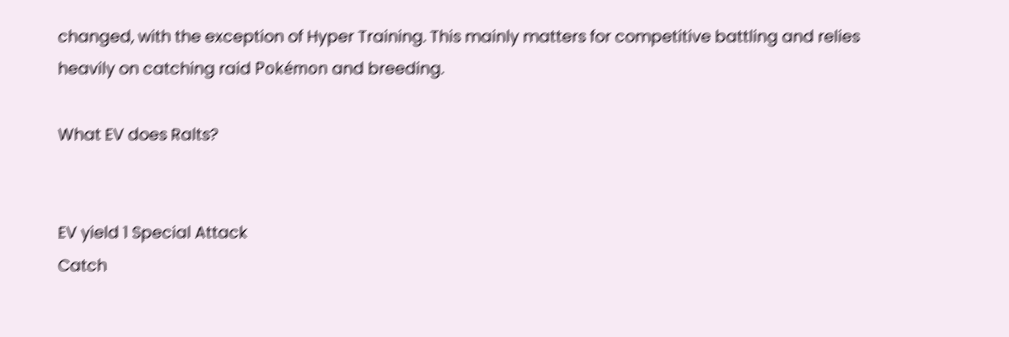changed, with the exception of Hyper Training. This mainly matters for competitive battling and relies heavily on catching raid Pokémon and breeding.

What EV does Ralts?


EV yield 1 Special Attack
Catch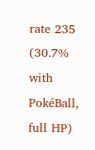rate 235 (30.7% with PokéBall, full HP)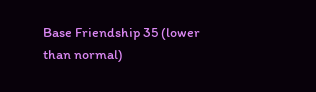Base Friendship 35 (lower than normal)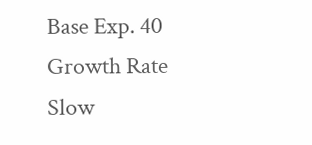Base Exp. 40
Growth Rate Slow